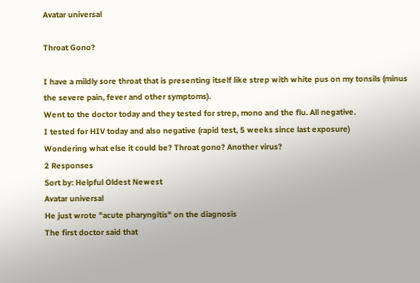Avatar universal

Throat Gono?

I have a mildly sore throat that is presenting itself like strep with white pus on my tonsils (minus the severe pain, fever and other symptoms).
Went to the doctor today and they tested for strep, mono and the flu. All negative.
I tested for HIV today and also negative (rapid test, 5 weeks since last exposure)
Wondering what else it could be? Throat gono? Another virus?
2 Responses
Sort by: Helpful Oldest Newest
Avatar universal
He just wrote "acute pharyngitis" on the diagnosis
The first doctor said that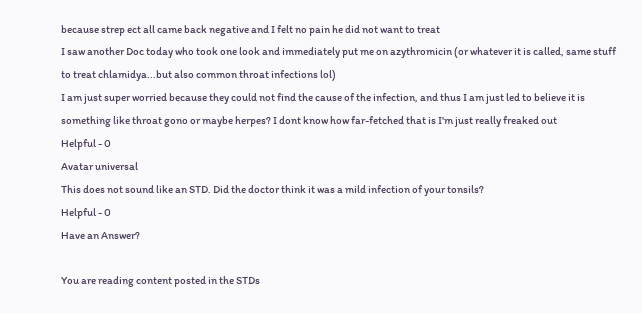because strep ect all came back negative and I felt no pain he did not want to treat
I saw another Doc today who took one look and immediately put me on azythromicin (or whatever it is called, same stuff to treat chlamidya...but also common throat infections lol)
I am just super worried because they could not find the cause of the infection, and thus I am just led to believe it is something like throat gono or maybe herpes? I dont know how far-fetched that is I'm just really freaked out
Helpful - 0
Avatar universal
This does not sound like an STD. Did the doctor think it was a mild infection of your tonsils?
Helpful - 0
Have an Answer?

You are reading content posted in the STDs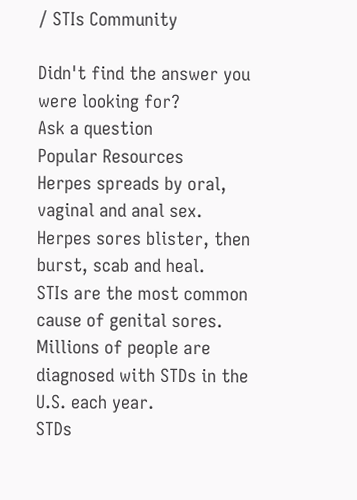/ STIs Community

Didn't find the answer you were looking for?
Ask a question
Popular Resources
Herpes spreads by oral, vaginal and anal sex.
Herpes sores blister, then burst, scab and heal.
STIs are the most common cause of genital sores.
Millions of people are diagnosed with STDs in the U.S. each year.
STDs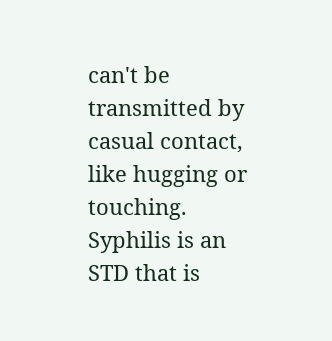can't be transmitted by casual contact, like hugging or touching.
Syphilis is an STD that is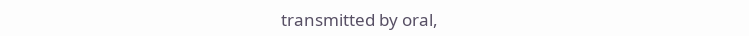transmitted by oral,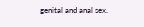genital and anal sex.